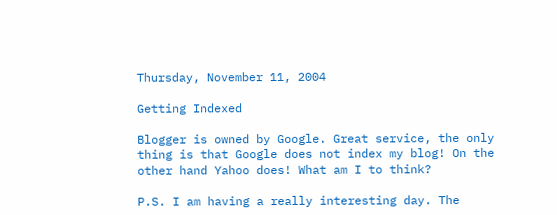Thursday, November 11, 2004

Getting Indexed

Blogger is owned by Google. Great service, the only thing is that Google does not index my blog! On the other hand Yahoo does! What am I to think?

P.S. I am having a really interesting day. The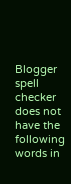Blogger spell checker does not have the following words in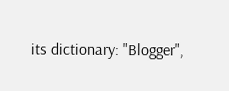its dictionary: "Blogger",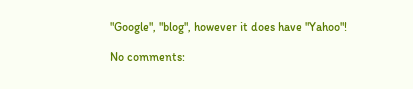"Google", "blog", however it does have "Yahoo"!

No comments: